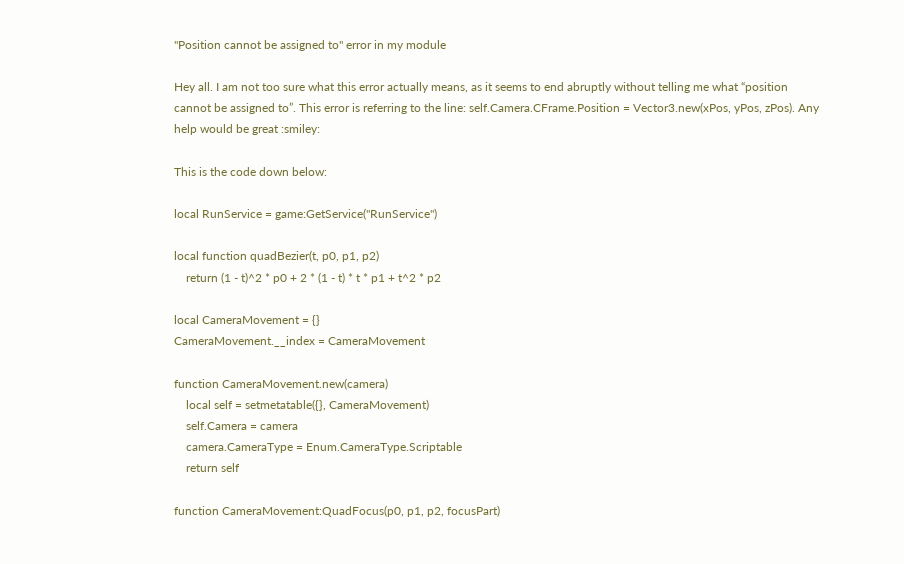"Position cannot be assigned to" error in my module

Hey all. I am not too sure what this error actually means, as it seems to end abruptly without telling me what “position cannot be assigned to”. This error is referring to the line: self.Camera.CFrame.Position = Vector3.new(xPos, yPos, zPos). Any help would be great :smiley:

This is the code down below:

local RunService = game:GetService("RunService")

local function quadBezier(t, p0, p1, p2)
    return (1 - t)^2 * p0 + 2 * (1 - t) * t * p1 + t^2 * p2

local CameraMovement = {}
CameraMovement.__index = CameraMovement

function CameraMovement.new(camera)
    local self = setmetatable({}, CameraMovement)
    self.Camera = camera
    camera.CameraType = Enum.CameraType.Scriptable
    return self

function CameraMovement:QuadFocus(p0, p1, p2, focusPart)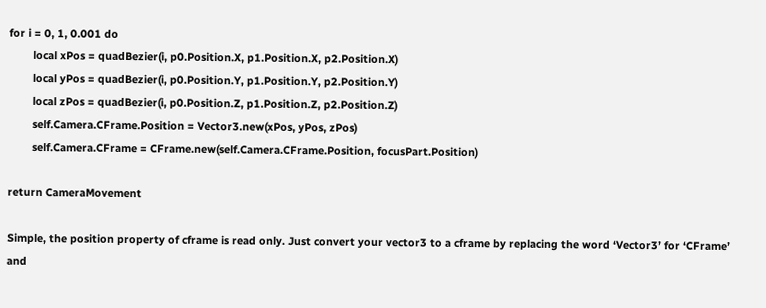for i = 0, 1, 0.001 do
        local xPos = quadBezier(i, p0.Position.X, p1.Position.X, p2.Position.X)
        local yPos = quadBezier(i, p0.Position.Y, p1.Position.Y, p2.Position.Y)
        local zPos = quadBezier(i, p0.Position.Z, p1.Position.Z, p2.Position.Z)
        self.Camera.CFrame.Position = Vector3.new(xPos, yPos, zPos)
        self.Camera.CFrame = CFrame.new(self.Camera.CFrame.Position, focusPart.Position)

return CameraMovement

Simple, the position property of cframe is read only. Just convert your vector3 to a cframe by replacing the word ‘Vector3’ for ‘CFrame’ and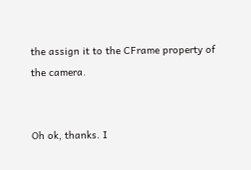the assign it to the CFrame property of the camera.


Oh ok, thanks. I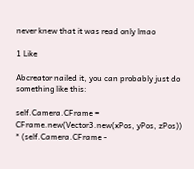never knew that it was read only lmao

1 Like

Abcreator nailed it, you can probably just do something like this:

self.Camera.CFrame = CFrame.new(Vector3.new(xPos, yPos, zPos)) * (self.Camera.CFrame -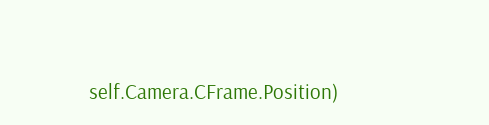self.Camera.CFrame.Position)